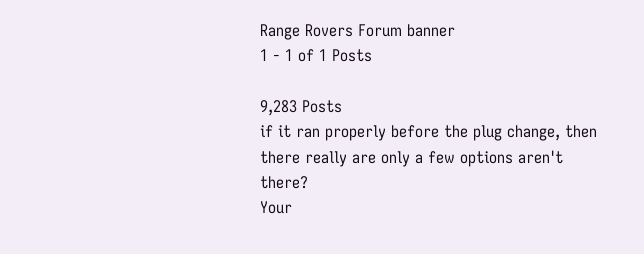Range Rovers Forum banner
1 - 1 of 1 Posts

9,283 Posts
if it ran properly before the plug change, then there really are only a few options aren't there?
Your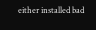either installed bad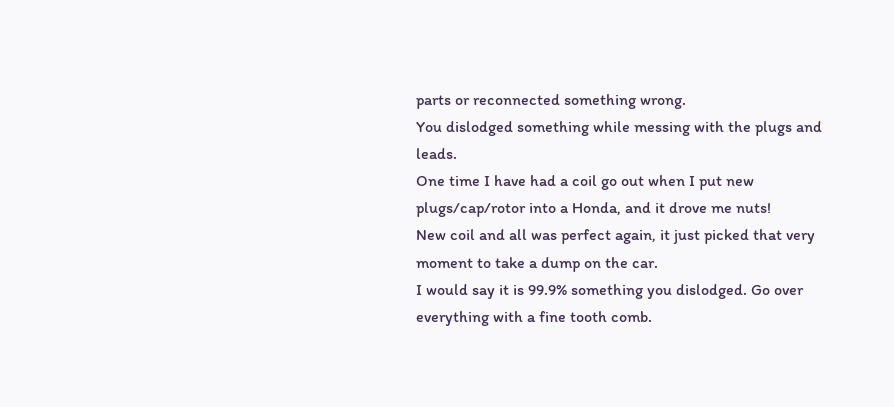parts or reconnected something wrong.
You dislodged something while messing with the plugs and leads.
One time I have had a coil go out when I put new plugs/cap/rotor into a Honda, and it drove me nuts!
New coil and all was perfect again, it just picked that very moment to take a dump on the car.
I would say it is 99.9% something you dislodged. Go over everything with a fine tooth comb.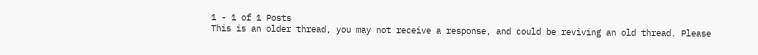1 - 1 of 1 Posts
This is an older thread, you may not receive a response, and could be reviving an old thread. Please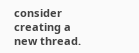consider creating a new thread.